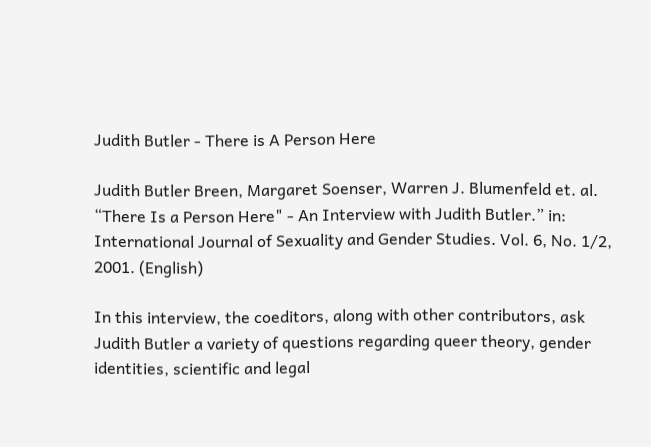Judith Butler - There is A Person Here

Judith Butler Breen, Margaret Soenser, Warren J. Blumenfeld et. al. “There Is a Person Here" - An Interview with Judith Butler.” in: International Journal of Sexuality and Gender Studies. Vol. 6, No. 1/2, 2001. (English)

In this interview, the coeditors, along with other contributors, ask Judith Butler a variety of questions regarding queer theory, gender identities, scientific and legal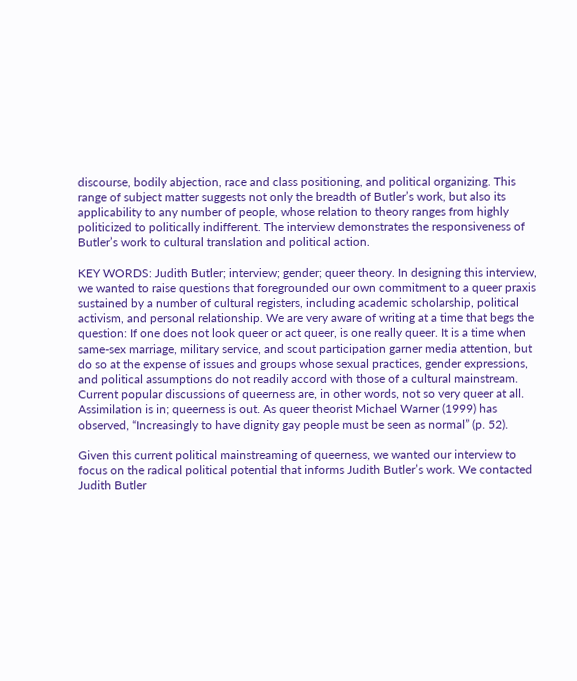discourse, bodily abjection, race and class positioning, and political organizing. This range of subject matter suggests not only the breadth of Butler’s work, but also its applicability to any number of people, whose relation to theory ranges from highly politicized to politically indifferent. The interview demonstrates the responsiveness of Butler’s work to cultural translation and political action.

KEY WORDS: Judith Butler; interview; gender; queer theory. In designing this interview, we wanted to raise questions that foregrounded our own commitment to a queer praxis sustained by a number of cultural registers, including academic scholarship, political activism, and personal relationship. We are very aware of writing at a time that begs the question: If one does not look queer or act queer, is one really queer. It is a time when same-sex marriage, military service, and scout participation garner media attention, but do so at the expense of issues and groups whose sexual practices, gender expressions, and political assumptions do not readily accord with those of a cultural mainstream. Current popular discussions of queerness are, in other words, not so very queer at all. Assimilation is in; queerness is out. As queer theorist Michael Warner (1999) has observed, “Increasingly to have dignity gay people must be seen as normal” (p. 52).

Given this current political mainstreaming of queerness, we wanted our interview to focus on the radical political potential that informs Judith Butler’s work. We contacted Judith Butler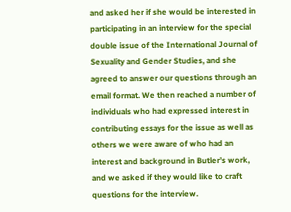and asked her if she would be interested in participating in an interview for the special double issue of the International Journal of Sexuality and Gender Studies, and she agreed to answer our questions through an email format. We then reached a number of individuals who had expressed interest in contributing essays for the issue as well as others we were aware of who had an interest and background in Butler’s work, and we asked if they would like to craft questions for the interview.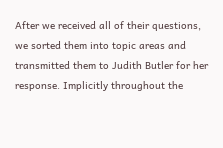After we received all of their questions, we sorted them into topic areas and transmitted them to Judith Butler for her response. Implicitly throughout the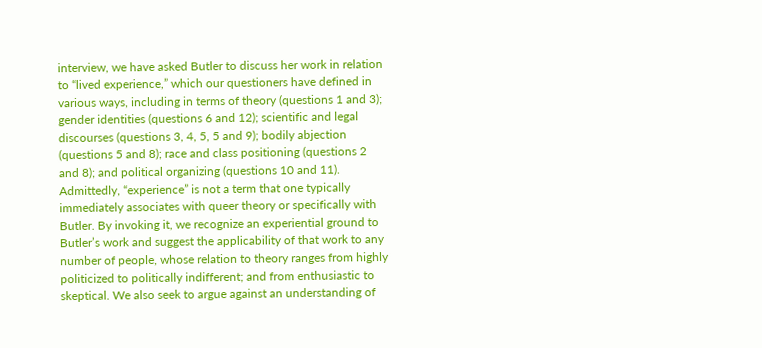interview, we have asked Butler to discuss her work in relation to “lived experience,” which our questioners have defined in various ways, including in terms of theory (questions 1 and 3); gender identities (questions 6 and 12); scientific and legal discourses (questions 3, 4, 5, 5 and 9); bodily abjection (questions 5 and 8); race and class positioning (questions 2 and 8); and political organizing (questions 10 and 11). Admittedly, “experience” is not a term that one typically immediately associates with queer theory or specifically with Butler. By invoking it, we recognize an experiential ground to Butler’s work and suggest the applicability of that work to any number of people, whose relation to theory ranges from highly politicized to politically indifferent; and from enthusiastic to skeptical. We also seek to argue against an understanding of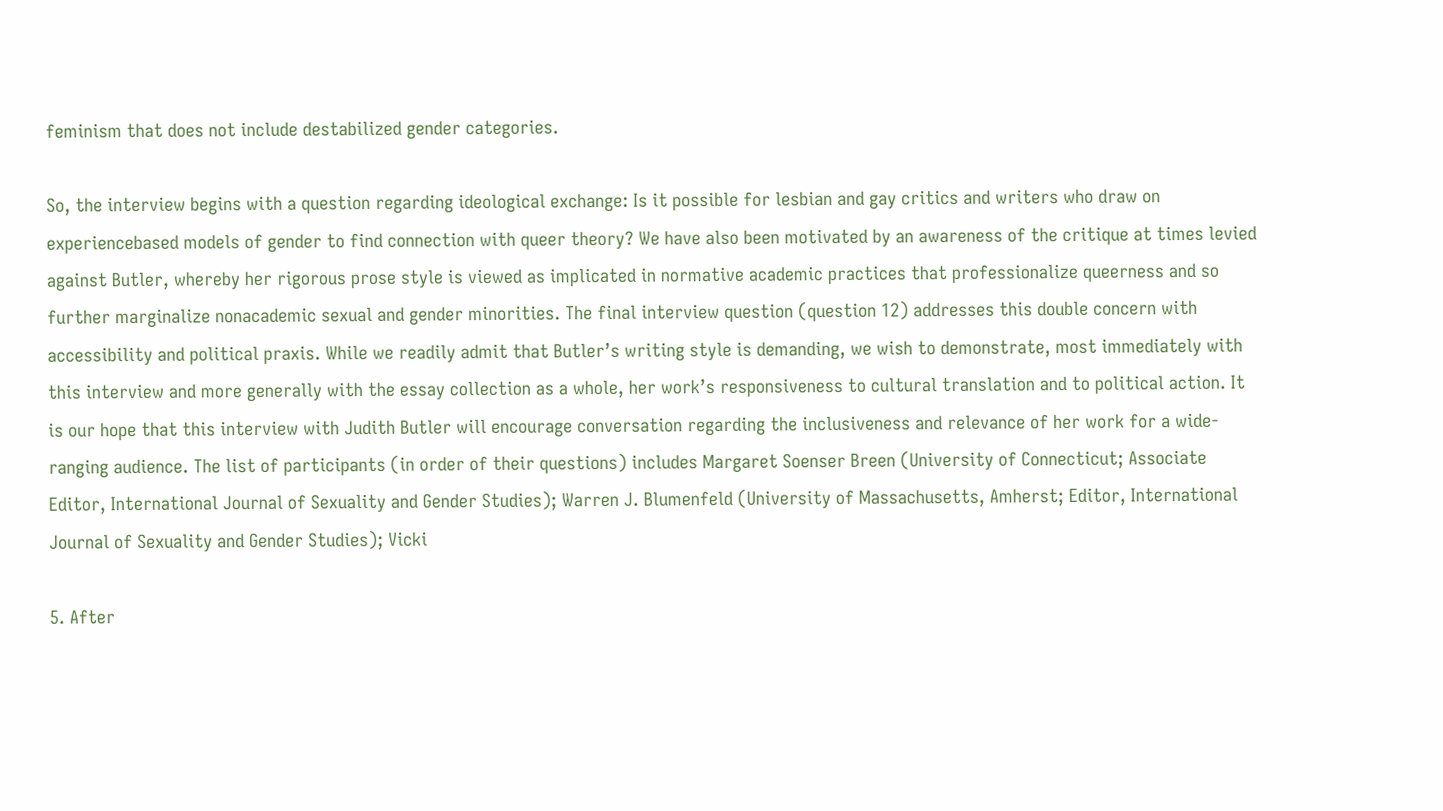feminism that does not include destabilized gender categories.

So, the interview begins with a question regarding ideological exchange: Is it possible for lesbian and gay critics and writers who draw on experiencebased models of gender to find connection with queer theory? We have also been motivated by an awareness of the critique at times levied against Butler, whereby her rigorous prose style is viewed as implicated in normative academic practices that professionalize queerness and so further marginalize nonacademic sexual and gender minorities. The final interview question (question 12) addresses this double concern with accessibility and political praxis. While we readily admit that Butler’s writing style is demanding, we wish to demonstrate, most immediately with this interview and more generally with the essay collection as a whole, her work’s responsiveness to cultural translation and to political action. It is our hope that this interview with Judith Butler will encourage conversation regarding the inclusiveness and relevance of her work for a wide-ranging audience. The list of participants (in order of their questions) includes Margaret Soenser Breen (University of Connecticut; Associate Editor, International Journal of Sexuality and Gender Studies); Warren J. Blumenfeld (University of Massachusetts, Amherst; Editor, International Journal of Sexuality and Gender Studies); Vicki

5. After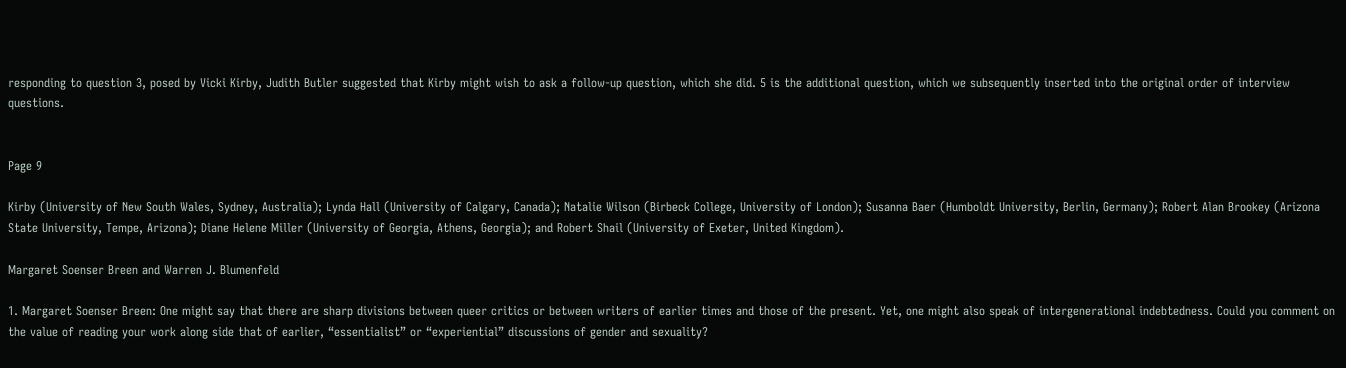responding to question 3, posed by Vicki Kirby, Judith Butler suggested that Kirby might wish to ask a follow-up question, which she did. 5 is the additional question, which we subsequently inserted into the original order of interview questions.


Page 9

Kirby (University of New South Wales, Sydney, Australia); Lynda Hall (University of Calgary, Canada); Natalie Wilson (Birbeck College, University of London); Susanna Baer (Humboldt University, Berlin, Germany); Robert Alan Brookey (Arizona State University, Tempe, Arizona); Diane Helene Miller (University of Georgia, Athens, Georgia); and Robert Shail (University of Exeter, United Kingdom).

Margaret Soenser Breen and Warren J. Blumenfeld

1. Margaret Soenser Breen: One might say that there are sharp divisions between queer critics or between writers of earlier times and those of the present. Yet, one might also speak of intergenerational indebtedness. Could you comment on the value of reading your work along side that of earlier, “essentialist” or “experiential” discussions of gender and sexuality?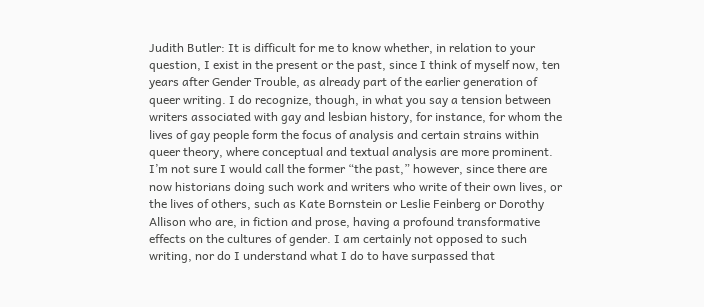Judith Butler: It is difficult for me to know whether, in relation to your question, I exist in the present or the past, since I think of myself now, ten years after Gender Trouble, as already part of the earlier generation of queer writing. I do recognize, though, in what you say a tension between writers associated with gay and lesbian history, for instance, for whom the lives of gay people form the focus of analysis and certain strains within queer theory, where conceptual and textual analysis are more prominent. I’m not sure I would call the former “the past,” however, since there are now historians doing such work and writers who write of their own lives, or the lives of others, such as Kate Bornstein or Leslie Feinberg or Dorothy Allison who are, in fiction and prose, having a profound transformative effects on the cultures of gender. I am certainly not opposed to such writing, nor do I understand what I do to have surpassed that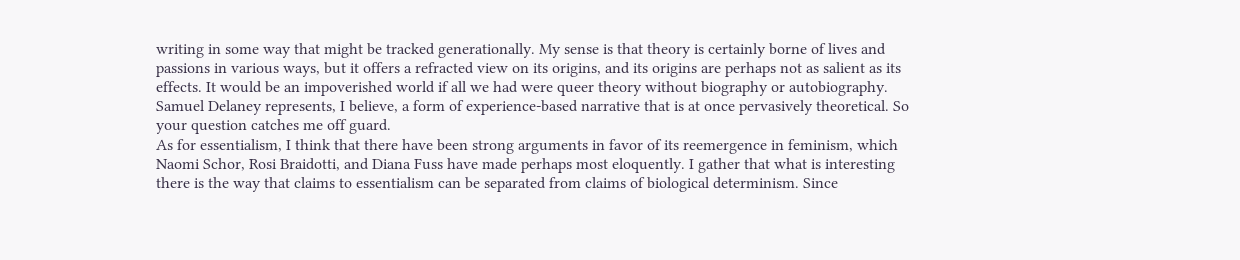writing in some way that might be tracked generationally. My sense is that theory is certainly borne of lives and passions in various ways, but it offers a refracted view on its origins, and its origins are perhaps not as salient as its effects. It would be an impoverished world if all we had were queer theory without biography or autobiography. Samuel Delaney represents, I believe, a form of experience-based narrative that is at once pervasively theoretical. So your question catches me off guard.
As for essentialism, I think that there have been strong arguments in favor of its reemergence in feminism, which Naomi Schor, Rosi Braidotti, and Diana Fuss have made perhaps most eloquently. I gather that what is interesting there is the way that claims to essentialism can be separated from claims of biological determinism. Since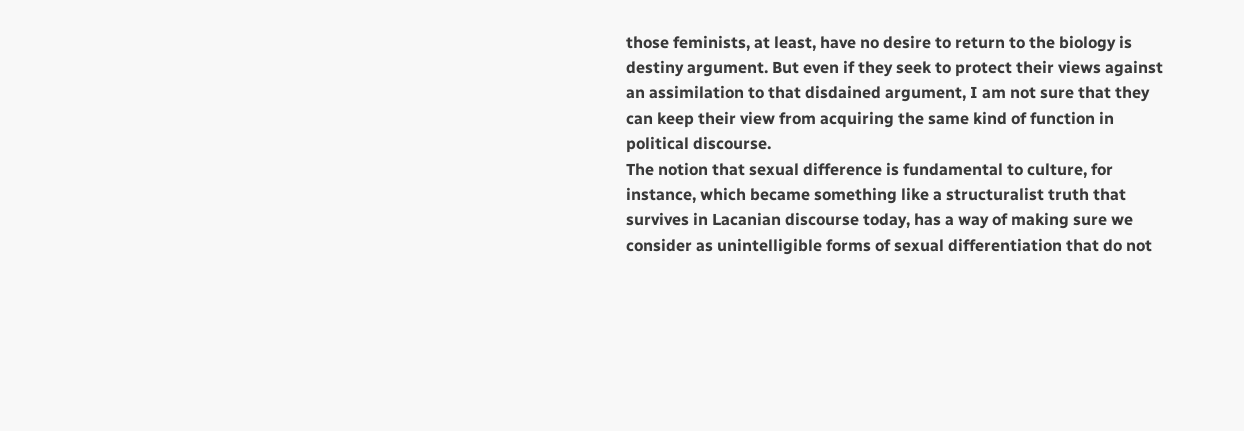those feminists, at least, have no desire to return to the biology is destiny argument. But even if they seek to protect their views against an assimilation to that disdained argument, I am not sure that they can keep their view from acquiring the same kind of function in political discourse.
The notion that sexual difference is fundamental to culture, for instance, which became something like a structuralist truth that survives in Lacanian discourse today, has a way of making sure we consider as unintelligible forms of sexual differentiation that do not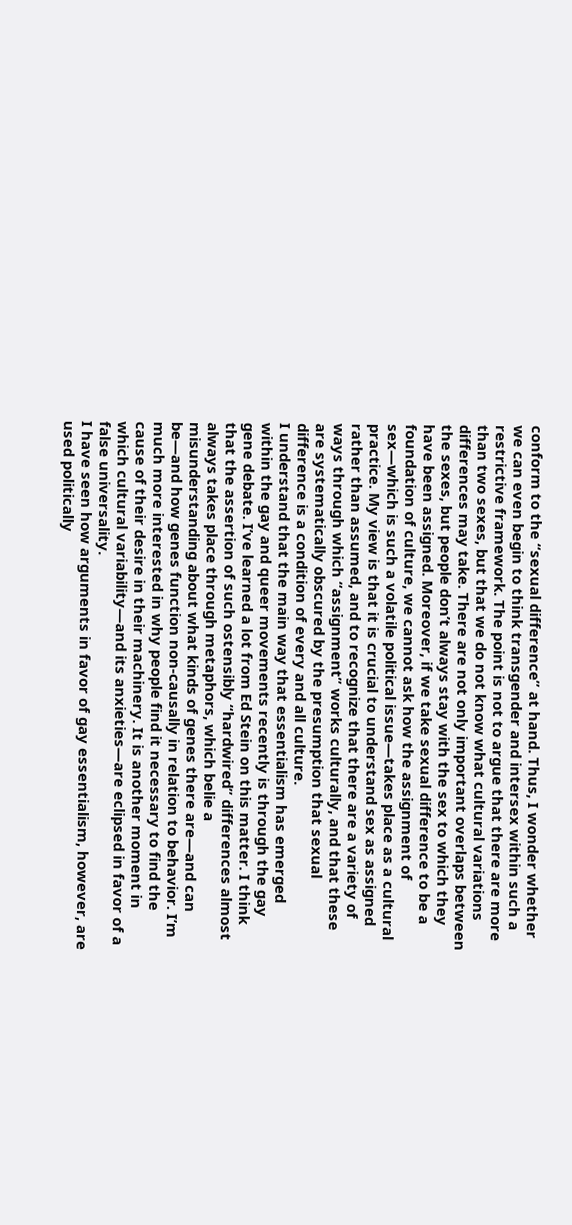conform to the “sexual difference” at hand. Thus, I wonder whether we can even begin to think transgender and intersex within such a restrictive framework. The point is not to argue that there are more than two sexes, but that we do not know what cultural variations differences may take. There are not only important overlaps between the sexes, but people don’t always stay with the sex to which they have been assigned. Moreover, if we take sexual difference to be a foundation of culture, we cannot ask how the assignment of sex—which is such a volatile political issue—takes place as a cultural practice. My view is that it is crucial to understand sex as assigned rather than assumed, and to recognize that there are a variety of ways through which “assignment” works culturally, and that these are systematically obscured by the presumption that sexual difference is a condition of every and all culture.
I understand that the main way that essentialism has emerged within the gay and queer movements recently is through the gay gene debate. I’ve learned a lot from Ed Stein on this matter. I think that the assertion of such ostensibly “hardwired” differences almost always takes place through metaphors, which belie a misunderstanding about what kinds of genes there are—and can be—and how genes function non-causally in relation to behavior. I’m much more interested in why people find it necessary to find the cause of their desire in their machinery. It is another moment in which cultural variability—and its anxieties—are eclipsed in favor of a false universality.
I have seen how arguments in favor of gay essentialism, however, are used politically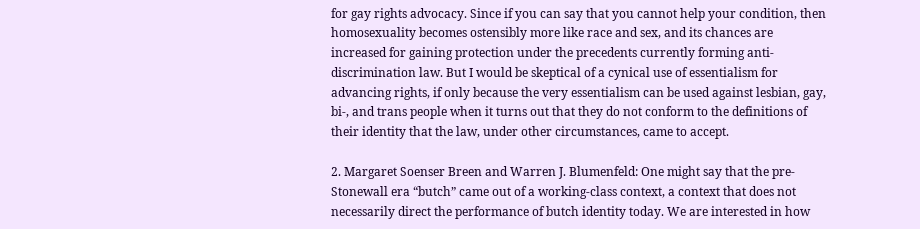for gay rights advocacy. Since if you can say that you cannot help your condition, then homosexuality becomes ostensibly more like race and sex, and its chances are increased for gaining protection under the precedents currently forming anti-discrimination law. But I would be skeptical of a cynical use of essentialism for advancing rights, if only because the very essentialism can be used against lesbian, gay, bi-, and trans people when it turns out that they do not conform to the definitions of their identity that the law, under other circumstances, came to accept.

2. Margaret Soenser Breen and Warren J. Blumenfeld: One might say that the pre-Stonewall era “butch” came out of a working-class context, a context that does not necessarily direct the performance of butch identity today. We are interested in how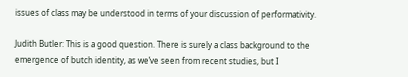issues of class may be understood in terms of your discussion of performativity.

Judith Butler: This is a good question. There is surely a class background to the emergence of butch identity, as we’ve seen from recent studies, but I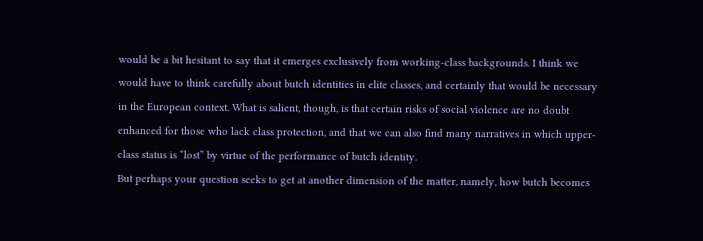would be a bit hesitant to say that it emerges exclusively from working-class backgrounds. I think we would have to think carefully about butch identities in elite classes, and certainly that would be necessary in the European context. What is salient, though, is that certain risks of social violence are no doubt enhanced for those who lack class protection, and that we can also find many narratives in which upper-class status is “lost” by virtue of the performance of butch identity.
But perhaps your question seeks to get at another dimension of the matter, namely, how butch becomes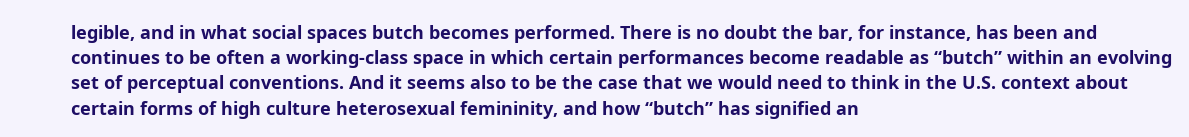legible, and in what social spaces butch becomes performed. There is no doubt the bar, for instance, has been and continues to be often a working-class space in which certain performances become readable as “butch” within an evolving set of perceptual conventions. And it seems also to be the case that we would need to think in the U.S. context about certain forms of high culture heterosexual femininity, and how “butch” has signified an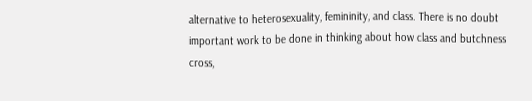alternative to heterosexuality, femininity, and class. There is no doubt important work to be done in thinking about how class and butchness cross,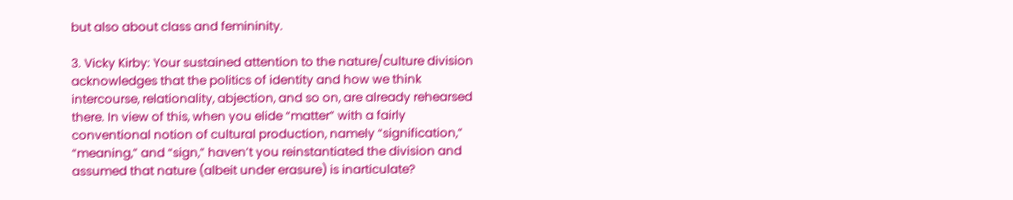but also about class and femininity.

3. Vicky Kirby: Your sustained attention to the nature/culture division acknowledges that the politics of identity and how we think intercourse, relationality, abjection, and so on, are already rehearsed there. In view of this, when you elide “matter” with a fairly conventional notion of cultural production, namely “signification,” “meaning,” and “sign,” haven’t you reinstantiated the division and assumed that nature (albeit under erasure) is inarticulate?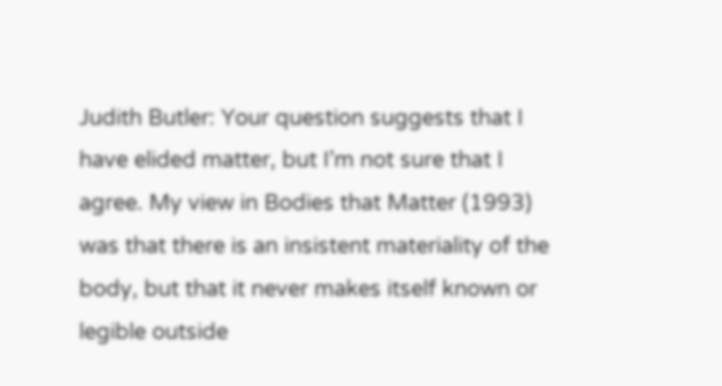Judith Butler: Your question suggests that I have elided matter, but I’m not sure that I agree. My view in Bodies that Matter (1993) was that there is an insistent materiality of the body, but that it never makes itself known or legible outside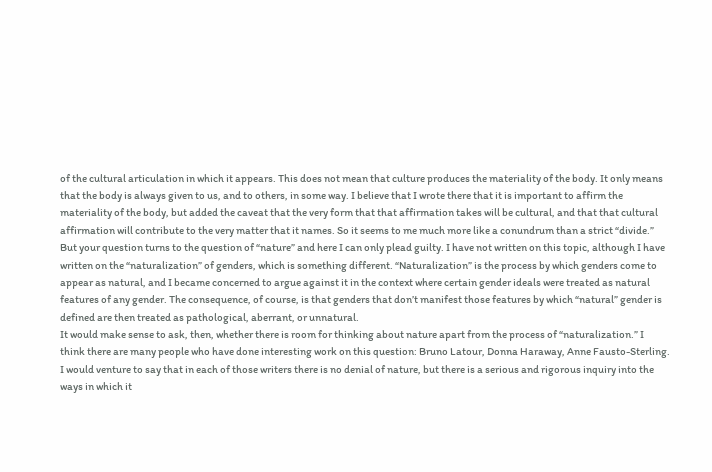of the cultural articulation in which it appears. This does not mean that culture produces the materiality of the body. It only means that the body is always given to us, and to others, in some way. I believe that I wrote there that it is important to affirm the materiality of the body, but added the caveat that the very form that that affirmation takes will be cultural, and that that cultural affirmation will contribute to the very matter that it names. So it seems to me much more like a conundrum than a strict “divide.”
But your question turns to the question of “nature” and here I can only plead guilty. I have not written on this topic, although I have written on the “naturalization” of genders, which is something different. “Naturalization” is the process by which genders come to appear as natural, and I became concerned to argue against it in the context where certain gender ideals were treated as natural features of any gender. The consequence, of course, is that genders that don’t manifest those features by which “natural” gender is defined are then treated as pathological, aberrant, or unnatural.
It would make sense to ask, then, whether there is room for thinking about nature apart from the process of “naturalization.” I think there are many people who have done interesting work on this question: Bruno Latour, Donna Haraway, Anne Fausto-Sterling. I would venture to say that in each of those writers there is no denial of nature, but there is a serious and rigorous inquiry into the ways in which it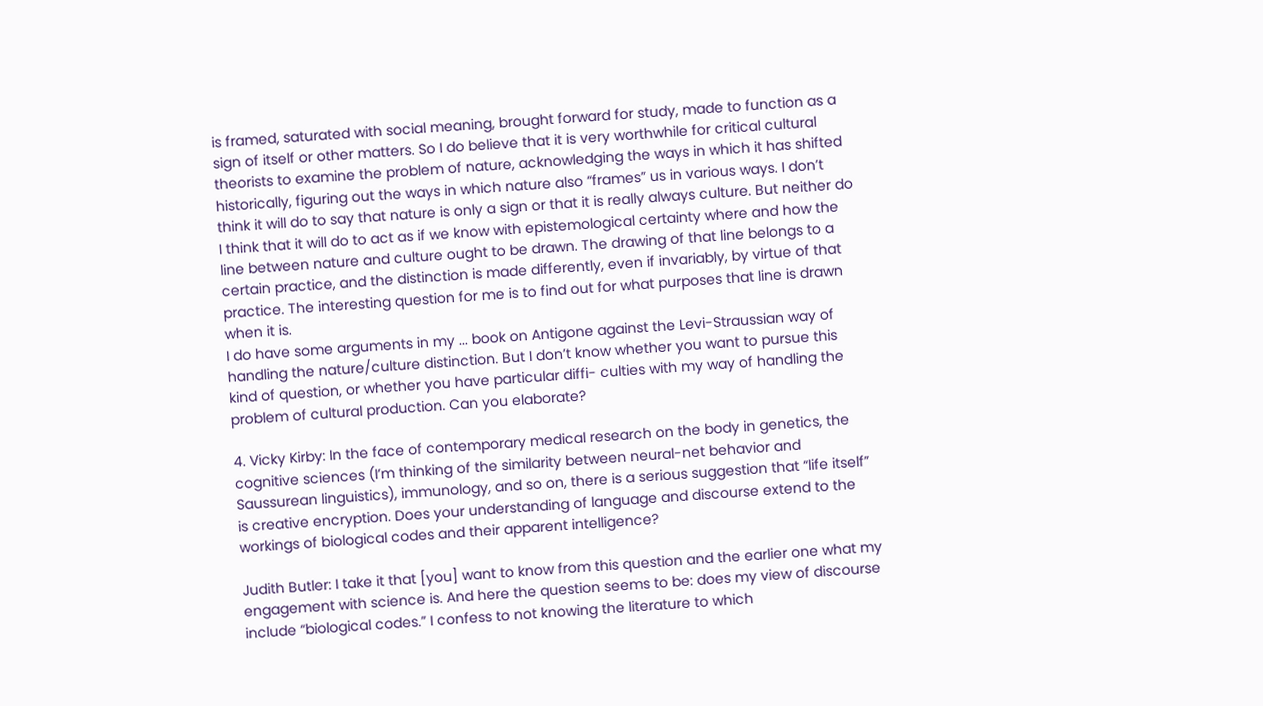is framed, saturated with social meaning, brought forward for study, made to function as a sign of itself or other matters. So I do believe that it is very worthwhile for critical cultural theorists to examine the problem of nature, acknowledging the ways in which it has shifted historically, figuring out the ways in which nature also “frames” us in various ways. I don’t think it will do to say that nature is only a sign or that it is really always culture. But neither do I think that it will do to act as if we know with epistemological certainty where and how the line between nature and culture ought to be drawn. The drawing of that line belongs to a certain practice, and the distinction is made differently, even if invariably, by virtue of that practice. The interesting question for me is to find out for what purposes that line is drawn when it is.
I do have some arguments in my ... book on Antigone against the Levi-Straussian way of handling the nature/culture distinction. But I don’t know whether you want to pursue this kind of question, or whether you have particular diffi- culties with my way of handling the problem of cultural production. Can you elaborate?

4. Vicky Kirby: In the face of contemporary medical research on the body in genetics, the cognitive sciences (I’m thinking of the similarity between neural-net behavior and Saussurean linguistics), immunology, and so on, there is a serious suggestion that “life itself” is creative encryption. Does your understanding of language and discourse extend to the workings of biological codes and their apparent intelligence?

Judith Butler: I take it that [you] want to know from this question and the earlier one what my engagement with science is. And here the question seems to be: does my view of discourse include “biological codes.” I confess to not knowing the literature to which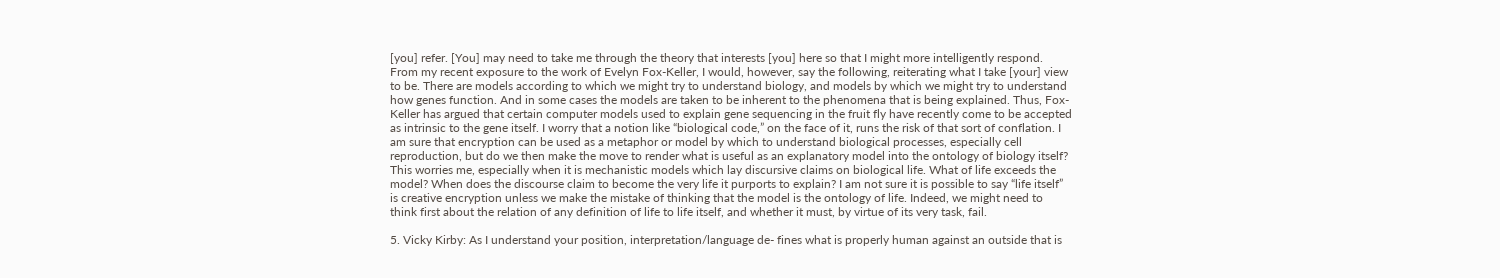[you] refer. [You] may need to take me through the theory that interests [you] here so that I might more intelligently respond. From my recent exposure to the work of Evelyn Fox-Keller, I would, however, say the following, reiterating what I take [your] view to be. There are models according to which we might try to understand biology, and models by which we might try to understand how genes function. And in some cases the models are taken to be inherent to the phenomena that is being explained. Thus, Fox-Keller has argued that certain computer models used to explain gene sequencing in the fruit fly have recently come to be accepted as intrinsic to the gene itself. I worry that a notion like “biological code,” on the face of it, runs the risk of that sort of conflation. I am sure that encryption can be used as a metaphor or model by which to understand biological processes, especially cell reproduction, but do we then make the move to render what is useful as an explanatory model into the ontology of biology itself? This worries me, especially when it is mechanistic models which lay discursive claims on biological life. What of life exceeds the model? When does the discourse claim to become the very life it purports to explain? I am not sure it is possible to say “life itself” is creative encryption unless we make the mistake of thinking that the model is the ontology of life. Indeed, we might need to think first about the relation of any definition of life to life itself, and whether it must, by virtue of its very task, fail.

5. Vicky Kirby: As I understand your position, interpretation/language de- fines what is properly human against an outside that is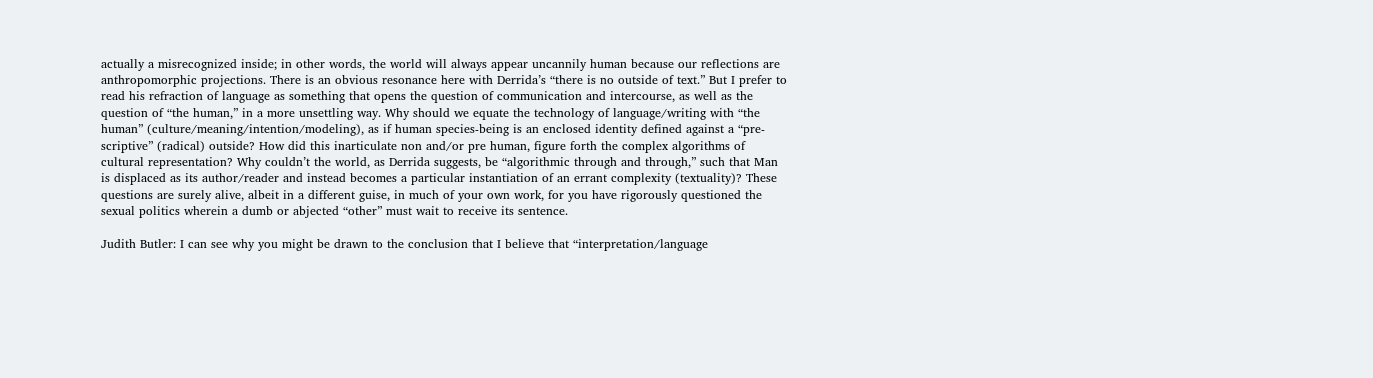actually a misrecognized inside; in other words, the world will always appear uncannily human because our reflections are anthropomorphic projections. There is an obvious resonance here with Derrida’s “there is no outside of text.” But I prefer to read his refraction of language as something that opens the question of communication and intercourse, as well as the question of “the human,” in a more unsettling way. Why should we equate the technology of language/writing with “the human” (culture/meaning/intention/modeling), as if human species-being is an enclosed identity defined against a “pre-scriptive” (radical) outside? How did this inarticulate non and/or pre human, figure forth the complex algorithms of cultural representation? Why couldn’t the world, as Derrida suggests, be “algorithmic through and through,” such that Man is displaced as its author/reader and instead becomes a particular instantiation of an errant complexity (textuality)? These questions are surely alive, albeit in a different guise, in much of your own work, for you have rigorously questioned the sexual politics wherein a dumb or abjected “other” must wait to receive its sentence.

Judith Butler: I can see why you might be drawn to the conclusion that I believe that “interpretation/language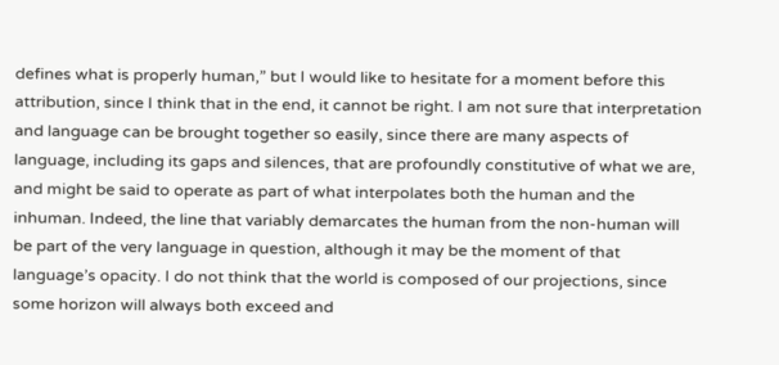defines what is properly human,” but I would like to hesitate for a moment before this attribution, since I think that in the end, it cannot be right. I am not sure that interpretation and language can be brought together so easily, since there are many aspects of language, including its gaps and silences, that are profoundly constitutive of what we are, and might be said to operate as part of what interpolates both the human and the inhuman. Indeed, the line that variably demarcates the human from the non-human will be part of the very language in question, although it may be the moment of that language’s opacity. I do not think that the world is composed of our projections, since some horizon will always both exceed and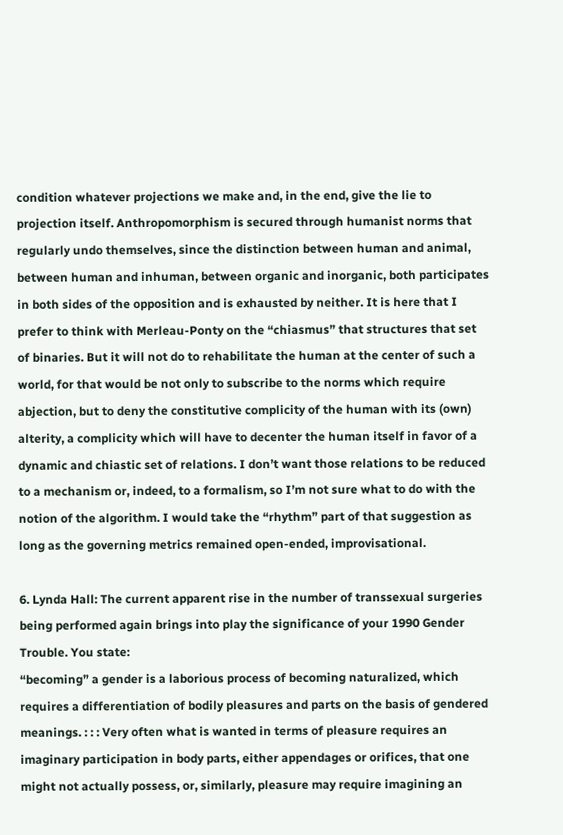condition whatever projections we make and, in the end, give the lie to projection itself. Anthropomorphism is secured through humanist norms that regularly undo themselves, since the distinction between human and animal, between human and inhuman, between organic and inorganic, both participates in both sides of the opposition and is exhausted by neither. It is here that I prefer to think with Merleau-Ponty on the “chiasmus” that structures that set of binaries. But it will not do to rehabilitate the human at the center of such a world, for that would be not only to subscribe to the norms which require abjection, but to deny the constitutive complicity of the human with its (own) alterity, a complicity which will have to decenter the human itself in favor of a dynamic and chiastic set of relations. I don’t want those relations to be reduced to a mechanism or, indeed, to a formalism, so I’m not sure what to do with the notion of the algorithm. I would take the “rhythm” part of that suggestion as long as the governing metrics remained open-ended, improvisational.

6. Lynda Hall: The current apparent rise in the number of transsexual surgeries being performed again brings into play the significance of your 1990 Gender Trouble. You state:
“becoming” a gender is a laborious process of becoming naturalized, which requires a differentiation of bodily pleasures and parts on the basis of gendered meanings. : : : Very often what is wanted in terms of pleasure requires an imaginary participation in body parts, either appendages or orifices, that one might not actually possess, or, similarly, pleasure may require imagining an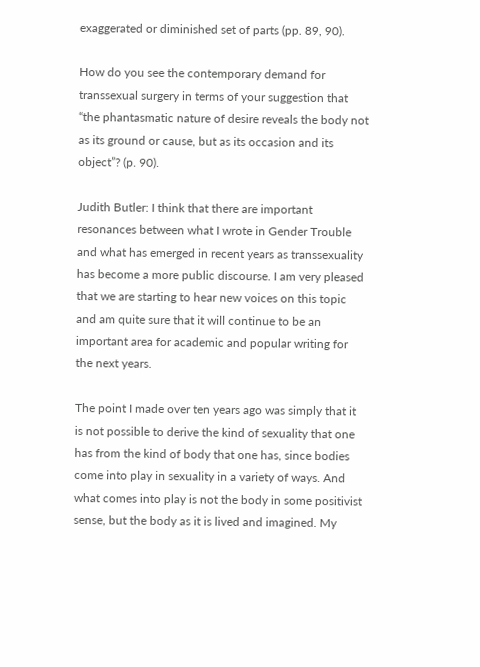exaggerated or diminished set of parts (pp. 89, 90).

How do you see the contemporary demand for transsexual surgery in terms of your suggestion that “the phantasmatic nature of desire reveals the body not as its ground or cause, but as its occasion and its object”? (p. 90).

Judith Butler: I think that there are important resonances between what I wrote in Gender Trouble and what has emerged in recent years as transsexuality has become a more public discourse. I am very pleased that we are starting to hear new voices on this topic and am quite sure that it will continue to be an important area for academic and popular writing for the next years.

The point I made over ten years ago was simply that it is not possible to derive the kind of sexuality that one has from the kind of body that one has, since bodies come into play in sexuality in a variety of ways. And what comes into play is not the body in some positivist sense, but the body as it is lived and imagined. My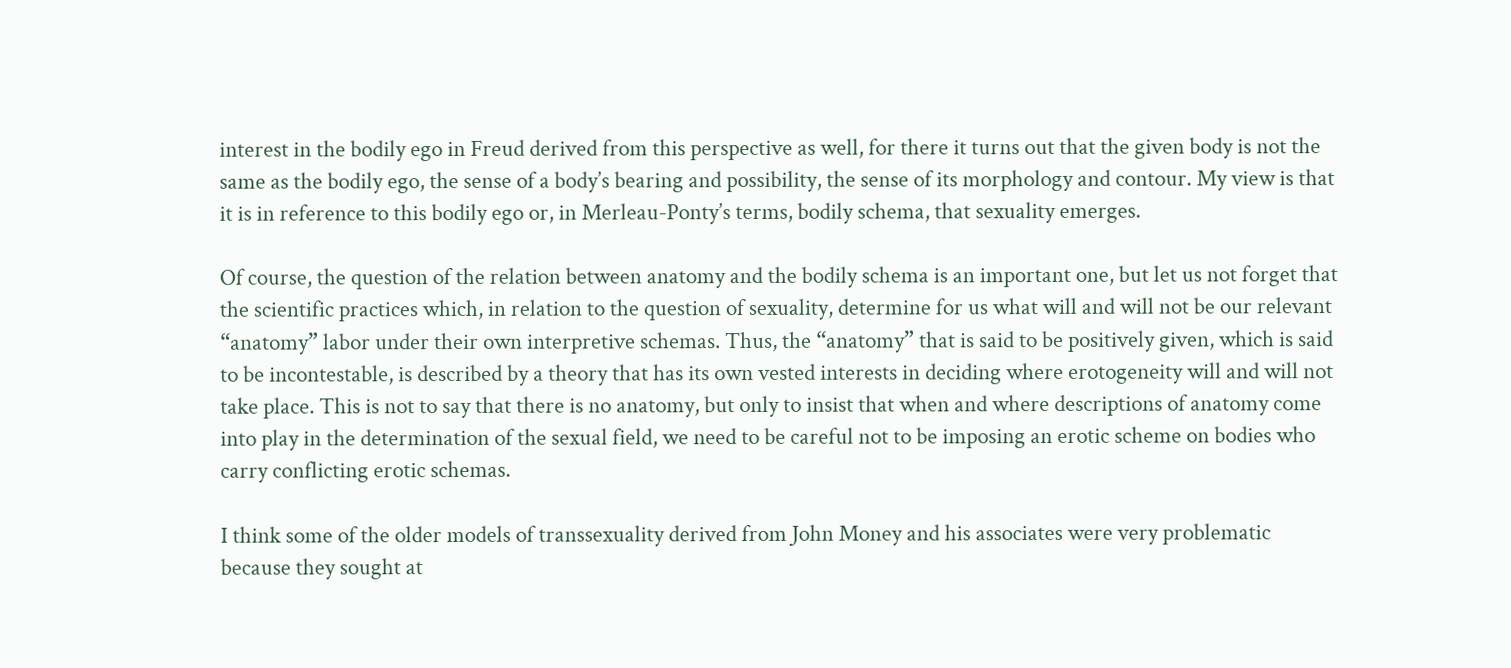interest in the bodily ego in Freud derived from this perspective as well, for there it turns out that the given body is not the same as the bodily ego, the sense of a body’s bearing and possibility, the sense of its morphology and contour. My view is that it is in reference to this bodily ego or, in Merleau-Ponty’s terms, bodily schema, that sexuality emerges.

Of course, the question of the relation between anatomy and the bodily schema is an important one, but let us not forget that the scientific practices which, in relation to the question of sexuality, determine for us what will and will not be our relevant “anatomy” labor under their own interpretive schemas. Thus, the “anatomy” that is said to be positively given, which is said to be incontestable, is described by a theory that has its own vested interests in deciding where erotogeneity will and will not take place. This is not to say that there is no anatomy, but only to insist that when and where descriptions of anatomy come into play in the determination of the sexual field, we need to be careful not to be imposing an erotic scheme on bodies who carry conflicting erotic schemas.

I think some of the older models of transsexuality derived from John Money and his associates were very problematic because they sought at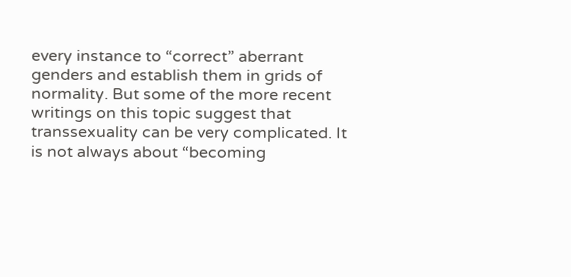every instance to “correct” aberrant genders and establish them in grids of normality. But some of the more recent writings on this topic suggest that transsexuality can be very complicated. It is not always about “becoming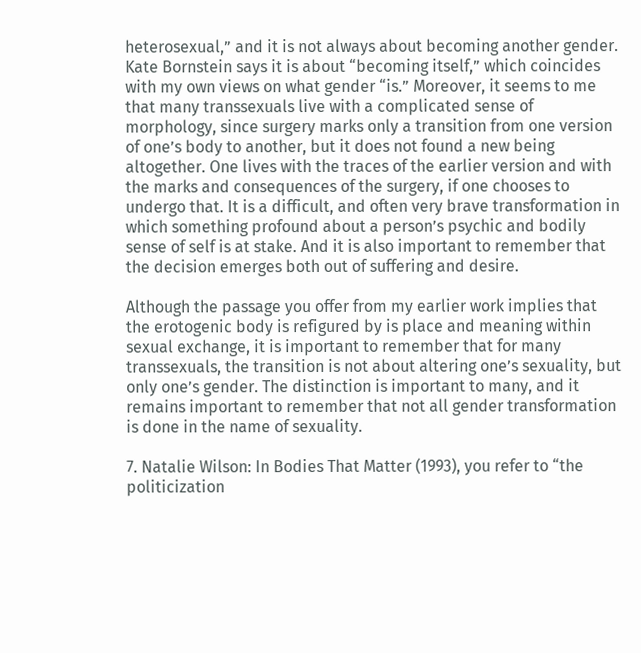heterosexual,” and it is not always about becoming another gender. Kate Bornstein says it is about “becoming itself,” which coincides with my own views on what gender “is.” Moreover, it seems to me that many transsexuals live with a complicated sense of morphology, since surgery marks only a transition from one version of one’s body to another, but it does not found a new being altogether. One lives with the traces of the earlier version and with the marks and consequences of the surgery, if one chooses to undergo that. It is a difficult, and often very brave transformation in which something profound about a person’s psychic and bodily sense of self is at stake. And it is also important to remember that the decision emerges both out of suffering and desire.

Although the passage you offer from my earlier work implies that the erotogenic body is refigured by is place and meaning within sexual exchange, it is important to remember that for many transsexuals, the transition is not about altering one’s sexuality, but only one’s gender. The distinction is important to many, and it remains important to remember that not all gender transformation is done in the name of sexuality.

7. Natalie Wilson: In Bodies That Matter (1993), you refer to “the politicization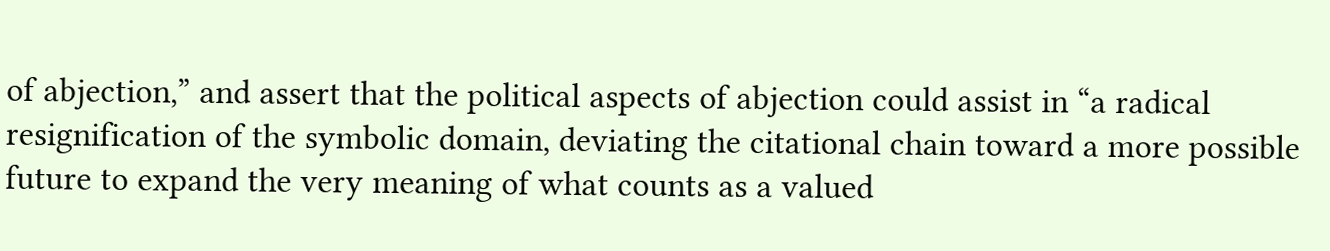of abjection,” and assert that the political aspects of abjection could assist in “a radical resignification of the symbolic domain, deviating the citational chain toward a more possible future to expand the very meaning of what counts as a valued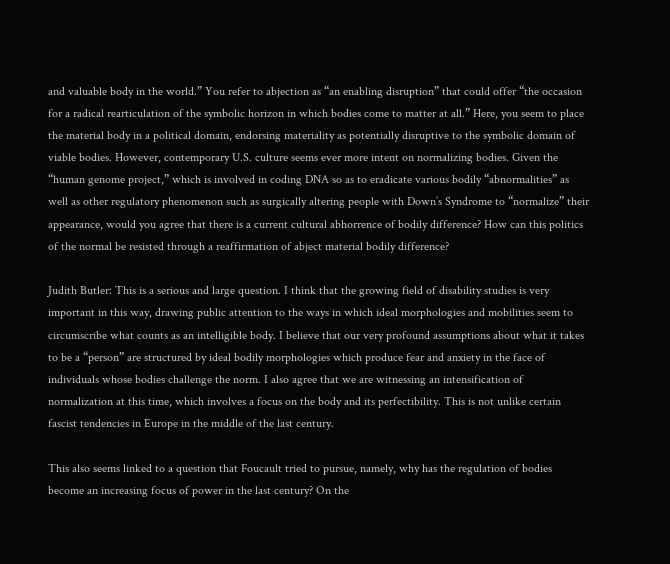and valuable body in the world.” You refer to abjection as “an enabling disruption” that could offer “the occasion for a radical rearticulation of the symbolic horizon in which bodies come to matter at all.” Here, you seem to place the material body in a political domain, endorsing materiality as potentially disruptive to the symbolic domain of viable bodies. However, contemporary U.S. culture seems ever more intent on normalizing bodies. Given the “human genome project,” which is involved in coding DNA so as to eradicate various bodily “abnormalities” as well as other regulatory phenomenon such as surgically altering people with Down’s Syndrome to “normalize” their appearance, would you agree that there is a current cultural abhorrence of bodily difference? How can this politics of the normal be resisted through a reaffirmation of abject material bodily difference?

Judith Butler: This is a serious and large question. I think that the growing field of disability studies is very important in this way, drawing public attention to the ways in which ideal morphologies and mobilities seem to circumscribe what counts as an intelligible body. I believe that our very profound assumptions about what it takes to be a “person” are structured by ideal bodily morphologies which produce fear and anxiety in the face of individuals whose bodies challenge the norm. I also agree that we are witnessing an intensification of normalization at this time, which involves a focus on the body and its perfectibility. This is not unlike certain fascist tendencies in Europe in the middle of the last century.

This also seems linked to a question that Foucault tried to pursue, namely, why has the regulation of bodies become an increasing focus of power in the last century? On the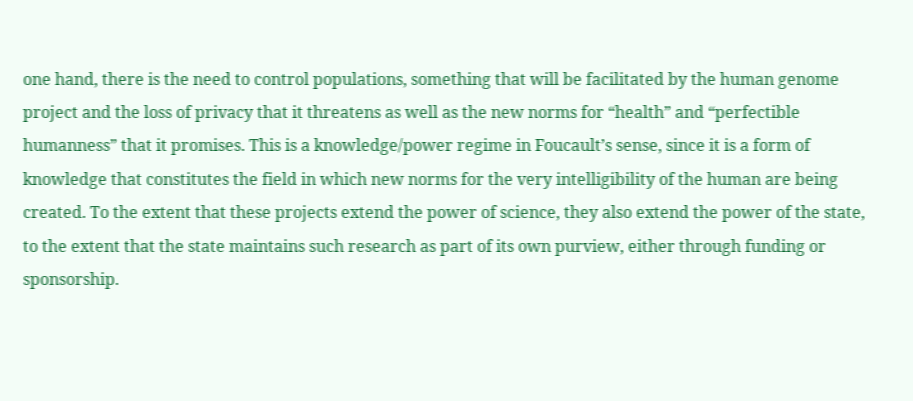one hand, there is the need to control populations, something that will be facilitated by the human genome project and the loss of privacy that it threatens as well as the new norms for “health” and “perfectible humanness” that it promises. This is a knowledge/power regime in Foucault’s sense, since it is a form of knowledge that constitutes the field in which new norms for the very intelligibility of the human are being created. To the extent that these projects extend the power of science, they also extend the power of the state, to the extent that the state maintains such research as part of its own purview, either through funding or sponsorship.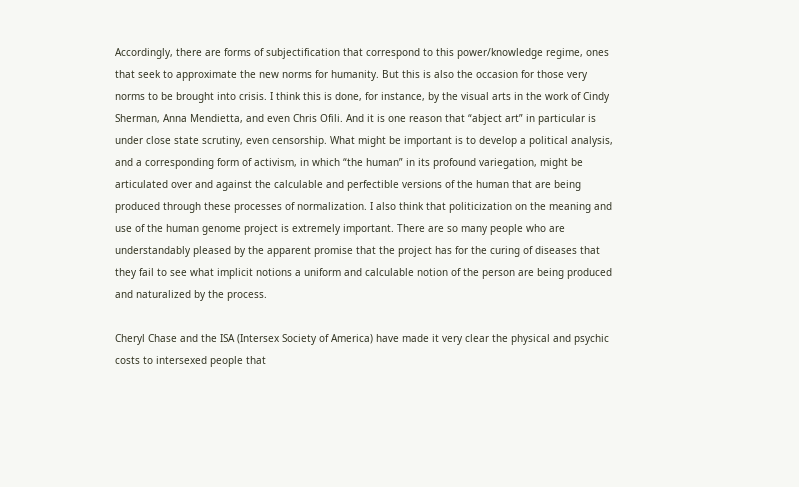Accordingly, there are forms of subjectification that correspond to this power/knowledge regime, ones that seek to approximate the new norms for humanity. But this is also the occasion for those very norms to be brought into crisis. I think this is done, for instance, by the visual arts in the work of Cindy Sherman, Anna Mendietta, and even Chris Ofili. And it is one reason that “abject art” in particular is under close state scrutiny, even censorship. What might be important is to develop a political analysis, and a corresponding form of activism, in which “the human” in its profound variegation, might be articulated over and against the calculable and perfectible versions of the human that are being produced through these processes of normalization. I also think that politicization on the meaning and use of the human genome project is extremely important. There are so many people who are understandably pleased by the apparent promise that the project has for the curing of diseases that they fail to see what implicit notions a uniform and calculable notion of the person are being produced and naturalized by the process.

Cheryl Chase and the ISA (Intersex Society of America) have made it very clear the physical and psychic costs to intersexed people that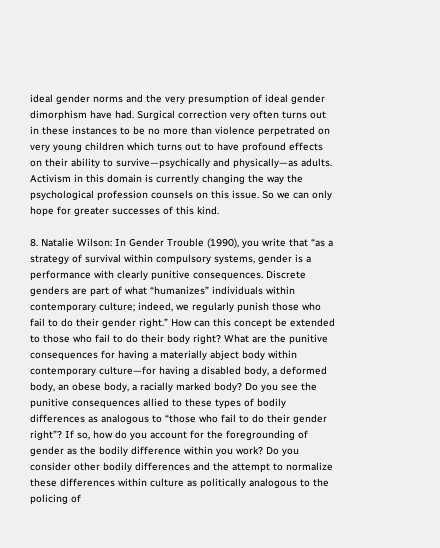ideal gender norms and the very presumption of ideal gender dimorphism have had. Surgical correction very often turns out in these instances to be no more than violence perpetrated on very young children which turns out to have profound effects on their ability to survive—psychically and physically—as adults. Activism in this domain is currently changing the way the psychological profession counsels on this issue. So we can only hope for greater successes of this kind.

8. Natalie Wilson: In Gender Trouble (1990), you write that “as a strategy of survival within compulsory systems, gender is a performance with clearly punitive consequences. Discrete genders are part of what “humanizes” individuals within contemporary culture; indeed, we regularly punish those who fail to do their gender right.” How can this concept be extended to those who fail to do their body right? What are the punitive consequences for having a materially abject body within contemporary culture—for having a disabled body, a deformed body, an obese body, a racially marked body? Do you see the punitive consequences allied to these types of bodily differences as analogous to “those who fail to do their gender right”? If so, how do you account for the foregrounding of gender as the bodily difference within you work? Do you consider other bodily differences and the attempt to normalize these differences within culture as politically analogous to the policing of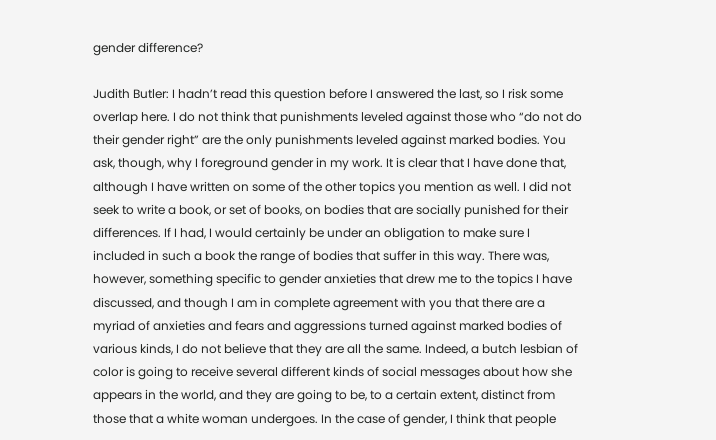gender difference?

Judith Butler: I hadn’t read this question before I answered the last, so I risk some overlap here. I do not think that punishments leveled against those who “do not do their gender right” are the only punishments leveled against marked bodies. You ask, though, why I foreground gender in my work. It is clear that I have done that, although I have written on some of the other topics you mention as well. I did not seek to write a book, or set of books, on bodies that are socially punished for their differences. If I had, I would certainly be under an obligation to make sure I included in such a book the range of bodies that suffer in this way. There was, however, something specific to gender anxieties that drew me to the topics I have discussed, and though I am in complete agreement with you that there are a myriad of anxieties and fears and aggressions turned against marked bodies of various kinds, I do not believe that they are all the same. Indeed, a butch lesbian of color is going to receive several different kinds of social messages about how she appears in the world, and they are going to be, to a certain extent, distinct from those that a white woman undergoes. In the case of gender, I think that people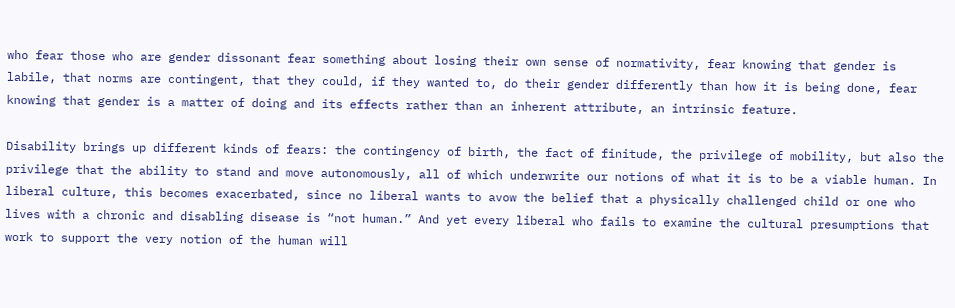who fear those who are gender dissonant fear something about losing their own sense of normativity, fear knowing that gender is labile, that norms are contingent, that they could, if they wanted to, do their gender differently than how it is being done, fear knowing that gender is a matter of doing and its effects rather than an inherent attribute, an intrinsic feature.

Disability brings up different kinds of fears: the contingency of birth, the fact of finitude, the privilege of mobility, but also the privilege that the ability to stand and move autonomously, all of which underwrite our notions of what it is to be a viable human. In liberal culture, this becomes exacerbated, since no liberal wants to avow the belief that a physically challenged child or one who lives with a chronic and disabling disease is “not human.” And yet every liberal who fails to examine the cultural presumptions that work to support the very notion of the human will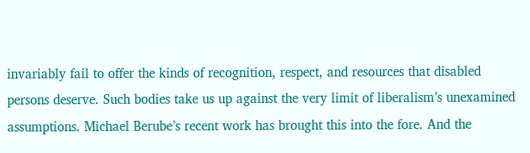invariably fail to offer the kinds of recognition, respect, and resources that disabled persons deserve. Such bodies take us up against the very limit of liberalism’s unexamined assumptions. Michael Berube’s recent work has brought this into the fore. And the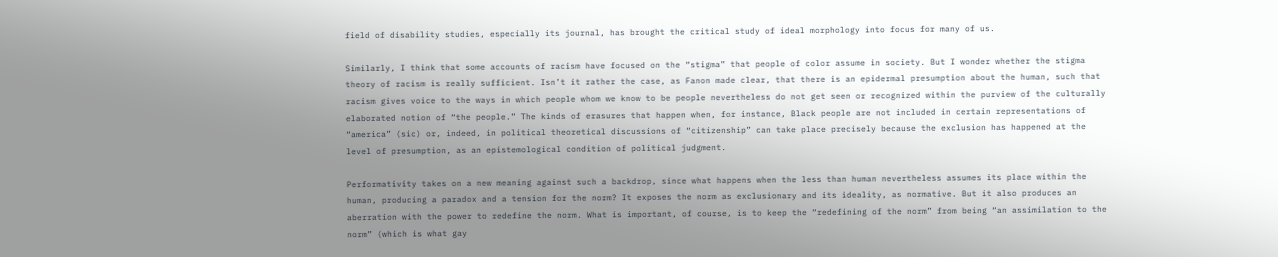field of disability studies, especially its journal, has brought the critical study of ideal morphology into focus for many of us.

Similarly, I think that some accounts of racism have focused on the “stigma” that people of color assume in society. But I wonder whether the stigma theory of racism is really sufficient. Isn’t it rather the case, as Fanon made clear, that there is an epidermal presumption about the human, such that racism gives voice to the ways in which people whom we know to be people nevertheless do not get seen or recognized within the purview of the culturally elaborated notion of “the people.” The kinds of erasures that happen when, for instance, Black people are not included in certain representations of “america” (sic) or, indeed, in political theoretical discussions of “citizenship” can take place precisely because the exclusion has happened at the level of presumption, as an epistemological condition of political judgment.

Performativity takes on a new meaning against such a backdrop, since what happens when the less than human nevertheless assumes its place within the human, producing a paradox and a tension for the norm? It exposes the norm as exclusionary and its ideality, as normative. But it also produces an aberration with the power to redefine the norm. What is important, of course, is to keep the “redefining of the norm” from being “an assimilation to the norm” (which is what gay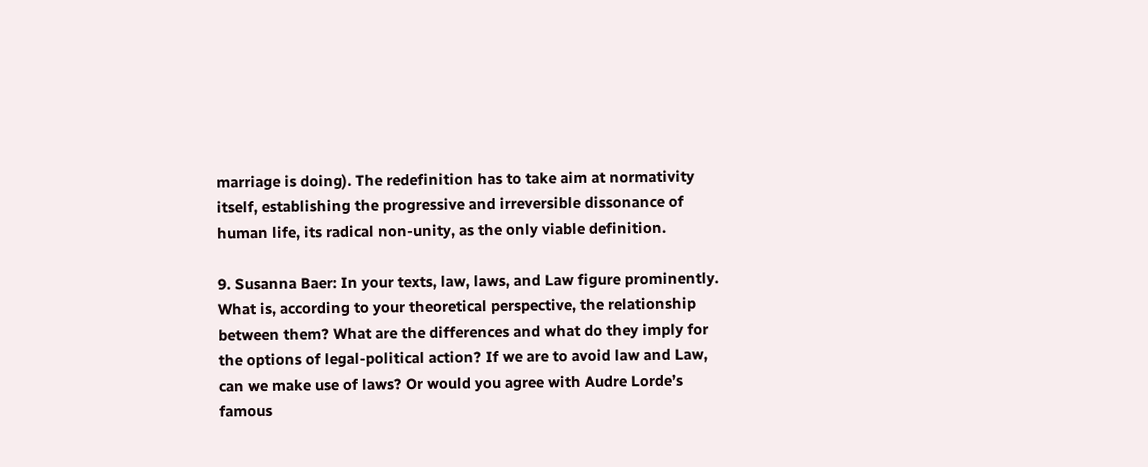marriage is doing). The redefinition has to take aim at normativity itself, establishing the progressive and irreversible dissonance of human life, its radical non-unity, as the only viable definition.

9. Susanna Baer: In your texts, law, laws, and Law figure prominently. What is, according to your theoretical perspective, the relationship between them? What are the differences and what do they imply for the options of legal-political action? If we are to avoid law and Law, can we make use of laws? Or would you agree with Audre Lorde’s famous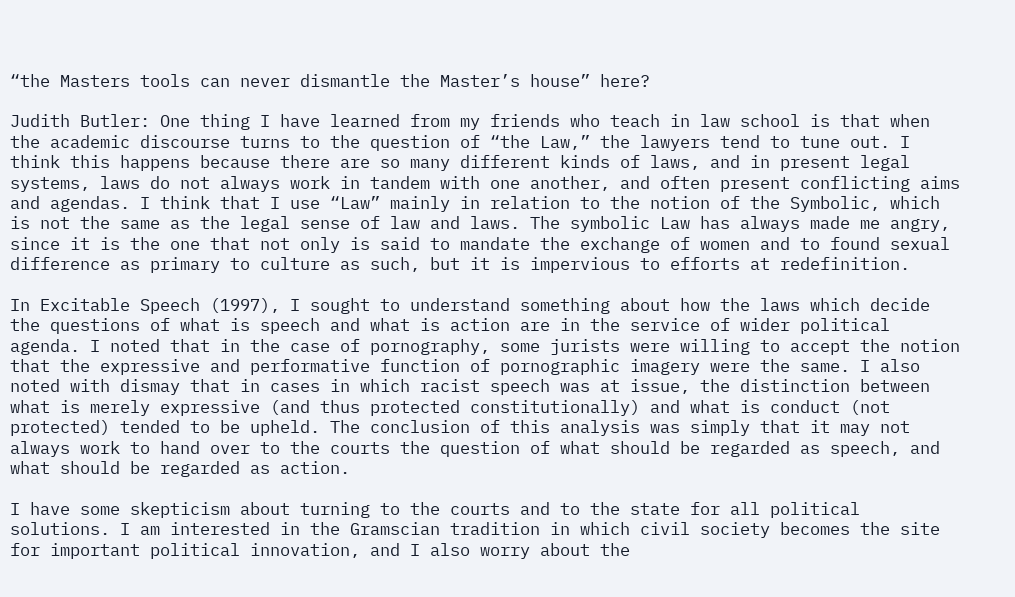“the Masters tools can never dismantle the Master’s house” here?

Judith Butler: One thing I have learned from my friends who teach in law school is that when the academic discourse turns to the question of “the Law,” the lawyers tend to tune out. I think this happens because there are so many different kinds of laws, and in present legal systems, laws do not always work in tandem with one another, and often present conflicting aims and agendas. I think that I use “Law” mainly in relation to the notion of the Symbolic, which is not the same as the legal sense of law and laws. The symbolic Law has always made me angry, since it is the one that not only is said to mandate the exchange of women and to found sexual difference as primary to culture as such, but it is impervious to efforts at redefinition.

In Excitable Speech (1997), I sought to understand something about how the laws which decide the questions of what is speech and what is action are in the service of wider political agenda. I noted that in the case of pornography, some jurists were willing to accept the notion that the expressive and performative function of pornographic imagery were the same. I also noted with dismay that in cases in which racist speech was at issue, the distinction between what is merely expressive (and thus protected constitutionally) and what is conduct (not protected) tended to be upheld. The conclusion of this analysis was simply that it may not always work to hand over to the courts the question of what should be regarded as speech, and what should be regarded as action.

I have some skepticism about turning to the courts and to the state for all political solutions. I am interested in the Gramscian tradition in which civil society becomes the site for important political innovation, and I also worry about the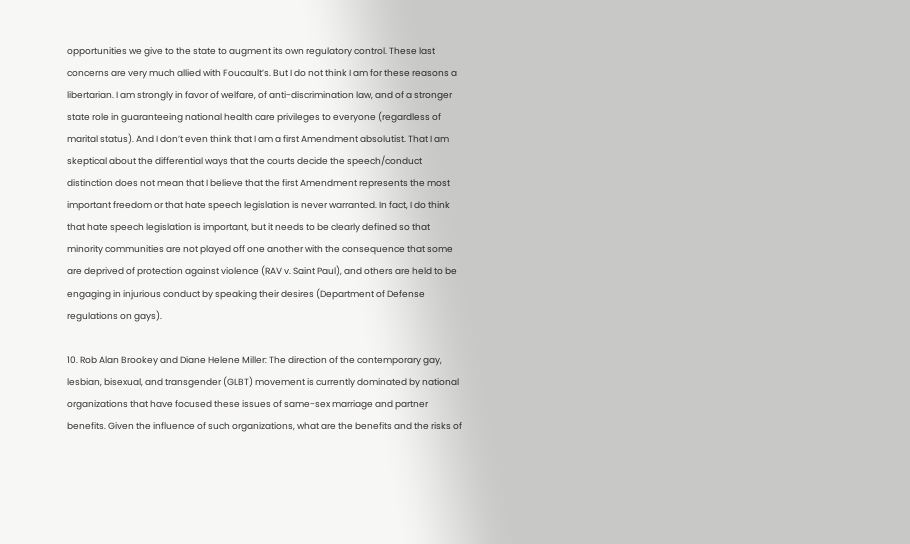opportunities we give to the state to augment its own regulatory control. These last concerns are very much allied with Foucault’s. But I do not think I am for these reasons a libertarian. I am strongly in favor of welfare, of anti-discrimination law, and of a stronger state role in guaranteeing national health care privileges to everyone (regardless of marital status). And I don’t even think that I am a first Amendment absolutist. That I am skeptical about the differential ways that the courts decide the speech/conduct distinction does not mean that I believe that the first Amendment represents the most important freedom or that hate speech legislation is never warranted. In fact, I do think that hate speech legislation is important, but it needs to be clearly defined so that minority communities are not played off one another with the consequence that some are deprived of protection against violence (RAV v. Saint Paul), and others are held to be engaging in injurious conduct by speaking their desires (Department of Defense regulations on gays).

10. Rob Alan Brookey and Diane Helene Miller: The direction of the contemporary gay, lesbian, bisexual, and transgender (GLBT) movement is currently dominated by national organizations that have focused these issues of same-sex marriage and partner benefits. Given the influence of such organizations, what are the benefits and the risks of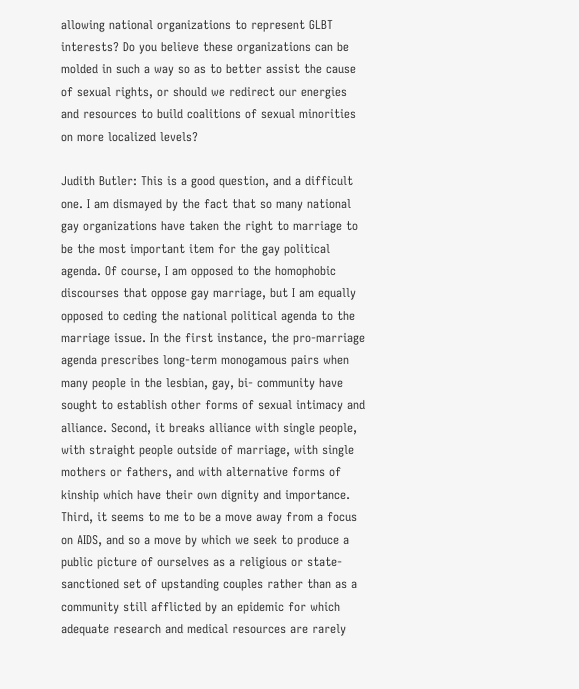allowing national organizations to represent GLBT interests? Do you believe these organizations can be molded in such a way so as to better assist the cause of sexual rights, or should we redirect our energies and resources to build coalitions of sexual minorities on more localized levels?

Judith Butler: This is a good question, and a difficult one. I am dismayed by the fact that so many national gay organizations have taken the right to marriage to be the most important item for the gay political agenda. Of course, I am opposed to the homophobic discourses that oppose gay marriage, but I am equally opposed to ceding the national political agenda to the marriage issue. In the first instance, the pro-marriage agenda prescribes long-term monogamous pairs when many people in the lesbian, gay, bi- community have sought to establish other forms of sexual intimacy and alliance. Second, it breaks alliance with single people, with straight people outside of marriage, with single mothers or fathers, and with alternative forms of kinship which have their own dignity and importance. Third, it seems to me to be a move away from a focus on AIDS, and so a move by which we seek to produce a public picture of ourselves as a religious or state-sanctioned set of upstanding couples rather than as a community still afflicted by an epidemic for which adequate research and medical resources are rarely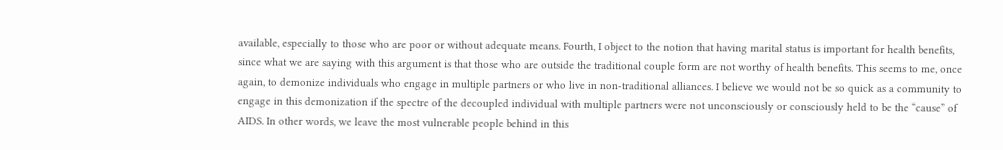available, especially to those who are poor or without adequate means. Fourth, I object to the notion that having marital status is important for health benefits, since what we are saying with this argument is that those who are outside the traditional couple form are not worthy of health benefits. This seems to me, once again, to demonize individuals who engage in multiple partners or who live in non-traditional alliances. I believe we would not be so quick as a community to engage in this demonization if the spectre of the decoupled individual with multiple partners were not unconsciously or consciously held to be the “cause” of AIDS. In other words, we leave the most vulnerable people behind in this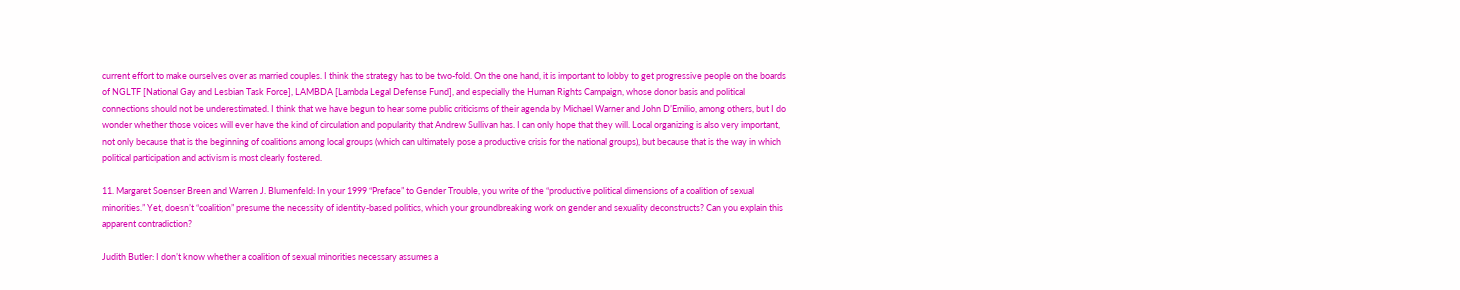current effort to make ourselves over as married couples. I think the strategy has to be two-fold. On the one hand, it is important to lobby to get progressive people on the boards of NGLTF [National Gay and Lesbian Task Force], LAMBDA [Lambda Legal Defense Fund], and especially the Human Rights Campaign, whose donor basis and political connections should not be underestimated. I think that we have begun to hear some public criticisms of their agenda by Michael Warner and John D’Emilio, among others, but I do wonder whether those voices will ever have the kind of circulation and popularity that Andrew Sullivan has. I can only hope that they will. Local organizing is also very important, not only because that is the beginning of coalitions among local groups (which can ultimately pose a productive crisis for the national groups), but because that is the way in which political participation and activism is most clearly fostered.

11. Margaret Soenser Breen and Warren J. Blumenfeld: In your 1999 “Preface” to Gender Trouble, you write of the “productive political dimensions of a coalition of sexual minorities.” Yet, doesn’t “coalition” presume the necessity of identity-based politics, which your groundbreaking work on gender and sexuality deconstructs? Can you explain this apparent contradiction?

Judith Butler: I don’t know whether a coalition of sexual minorities necessary assumes a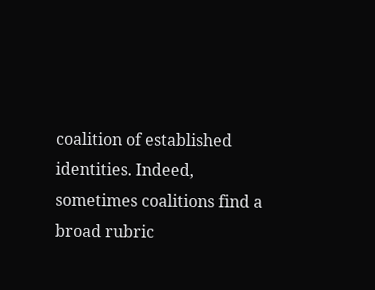coalition of established identities. Indeed, sometimes coalitions find a broad rubric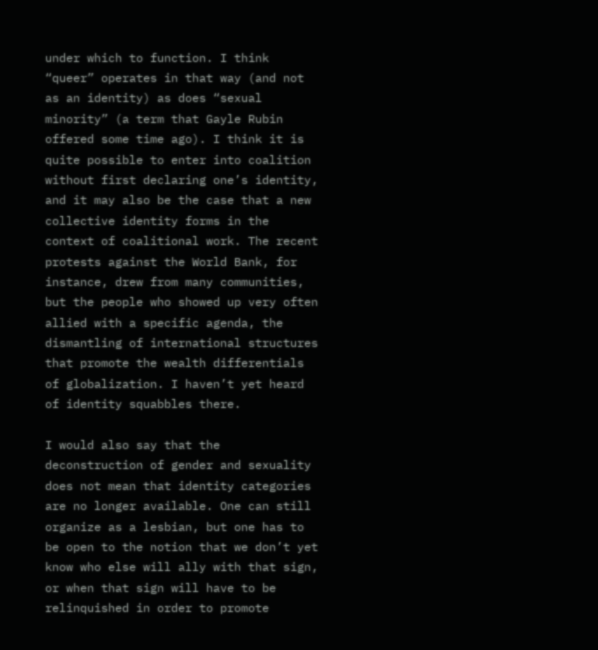under which to function. I think “queer” operates in that way (and not as an identity) as does “sexual minority” (a term that Gayle Rubin offered some time ago). I think it is quite possible to enter into coalition without first declaring one’s identity, and it may also be the case that a new collective identity forms in the context of coalitional work. The recent protests against the World Bank, for instance, drew from many communities, but the people who showed up very often allied with a specific agenda, the dismantling of international structures that promote the wealth differentials of globalization. I haven’t yet heard of identity squabbles there.

I would also say that the deconstruction of gender and sexuality does not mean that identity categories are no longer available. One can still organize as a lesbian, but one has to be open to the notion that we don’t yet know who else will ally with that sign, or when that sign will have to be relinquished in order to promote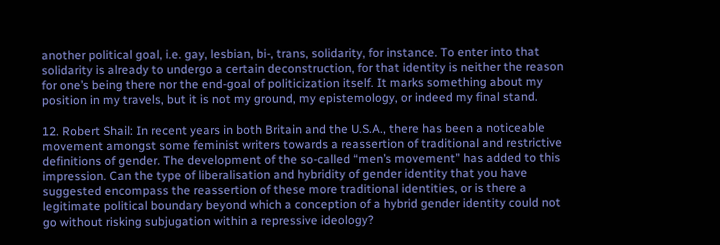another political goal, i.e. gay, lesbian, bi-, trans, solidarity, for instance. To enter into that solidarity is already to undergo a certain deconstruction, for that identity is neither the reason for one’s being there nor the end-goal of politicization itself. It marks something about my position in my travels, but it is not my ground, my epistemology, or indeed my final stand.

12. Robert Shail: In recent years in both Britain and the U.S.A., there has been a noticeable movement amongst some feminist writers towards a reassertion of traditional and restrictive definitions of gender. The development of the so-called “men’s movement” has added to this impression. Can the type of liberalisation and hybridity of gender identity that you have suggested encompass the reassertion of these more traditional identities, or is there a legitimate political boundary beyond which a conception of a hybrid gender identity could not go without risking subjugation within a repressive ideology?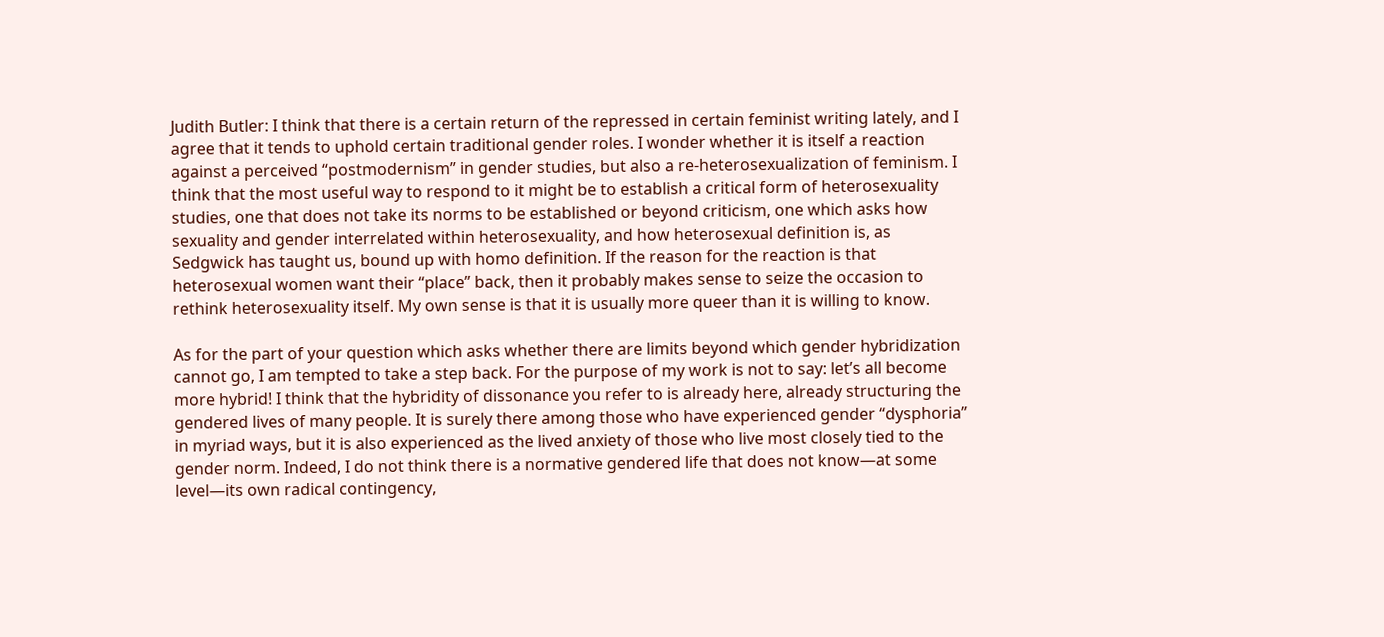Judith Butler: I think that there is a certain return of the repressed in certain feminist writing lately, and I agree that it tends to uphold certain traditional gender roles. I wonder whether it is itself a reaction against a perceived “postmodernism” in gender studies, but also a re-heterosexualization of feminism. I think that the most useful way to respond to it might be to establish a critical form of heterosexuality studies, one that does not take its norms to be established or beyond criticism, one which asks how sexuality and gender interrelated within heterosexuality, and how heterosexual definition is, as Sedgwick has taught us, bound up with homo definition. If the reason for the reaction is that heterosexual women want their “place” back, then it probably makes sense to seize the occasion to rethink heterosexuality itself. My own sense is that it is usually more queer than it is willing to know.

As for the part of your question which asks whether there are limits beyond which gender hybridization cannot go, I am tempted to take a step back. For the purpose of my work is not to say: let’s all become more hybrid! I think that the hybridity of dissonance you refer to is already here, already structuring the gendered lives of many people. It is surely there among those who have experienced gender “dysphoria” in myriad ways, but it is also experienced as the lived anxiety of those who live most closely tied to the gender norm. Indeed, I do not think there is a normative gendered life that does not know—at some level—its own radical contingency,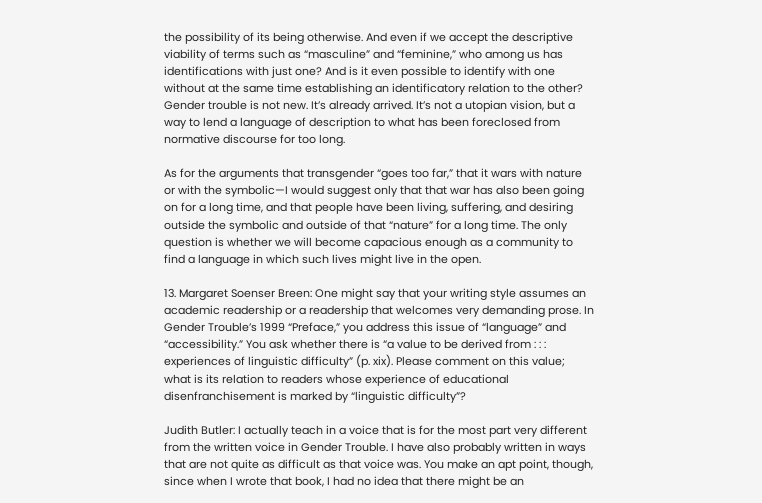the possibility of its being otherwise. And even if we accept the descriptive viability of terms such as “masculine” and “feminine,” who among us has identifications with just one? And is it even possible to identify with one without at the same time establishing an identificatory relation to the other? Gender trouble is not new. It’s already arrived. It’s not a utopian vision, but a way to lend a language of description to what has been foreclosed from normative discourse for too long.

As for the arguments that transgender “goes too far,” that it wars with nature or with the symbolic—I would suggest only that that war has also been going on for a long time, and that people have been living, suffering, and desiring outside the symbolic and outside of that “nature” for a long time. The only question is whether we will become capacious enough as a community to find a language in which such lives might live in the open.

13. Margaret Soenser Breen: One might say that your writing style assumes an academic readership or a readership that welcomes very demanding prose. In Gender Trouble’s 1999 “Preface,” you address this issue of “language” and “accessibility.” You ask whether there is “a value to be derived from : : : experiences of linguistic difficulty” (p. xix). Please comment on this value; what is its relation to readers whose experience of educational disenfranchisement is marked by “linguistic difficulty”?

Judith Butler: I actually teach in a voice that is for the most part very different from the written voice in Gender Trouble. I have also probably written in ways that are not quite as difficult as that voice was. You make an apt point, though, since when I wrote that book, I had no idea that there might be an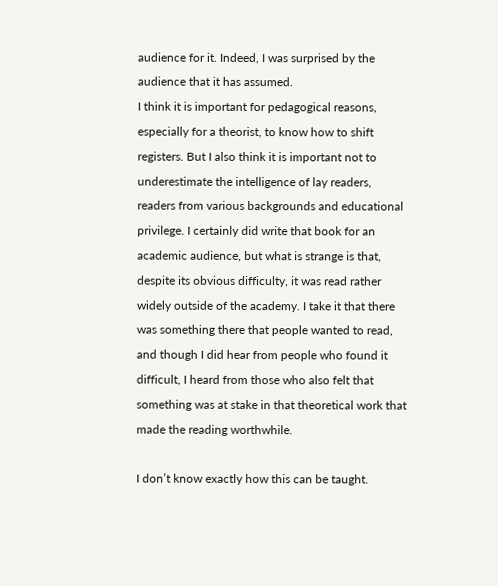audience for it. Indeed, I was surprised by the audience that it has assumed.
I think it is important for pedagogical reasons, especially for a theorist, to know how to shift registers. But I also think it is important not to underestimate the intelligence of lay readers, readers from various backgrounds and educational privilege. I certainly did write that book for an academic audience, but what is strange is that, despite its obvious difficulty, it was read rather widely outside of the academy. I take it that there was something there that people wanted to read, and though I did hear from people who found it difficult, I heard from those who also felt that something was at stake in that theoretical work that made the reading worthwhile.

I don’t know exactly how this can be taught.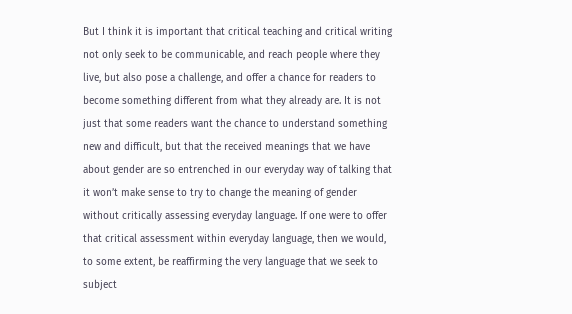But I think it is important that critical teaching and critical writing not only seek to be communicable, and reach people where they live, but also pose a challenge, and offer a chance for readers to become something different from what they already are. It is not just that some readers want the chance to understand something new and difficult, but that the received meanings that we have about gender are so entrenched in our everyday way of talking that it won’t make sense to try to change the meaning of gender without critically assessing everyday language. If one were to offer that critical assessment within everyday language, then we would, to some extent, be reaffirming the very language that we seek to subject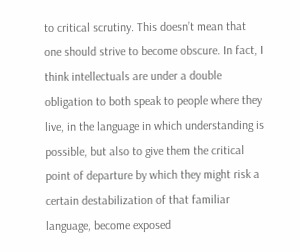to critical scrutiny. This doesn’t mean that one should strive to become obscure. In fact, I think intellectuals are under a double obligation to both speak to people where they live, in the language in which understanding is possible, but also to give them the critical point of departure by which they might risk a certain destabilization of that familiar language, become exposed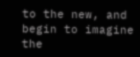to the new, and begin to imagine the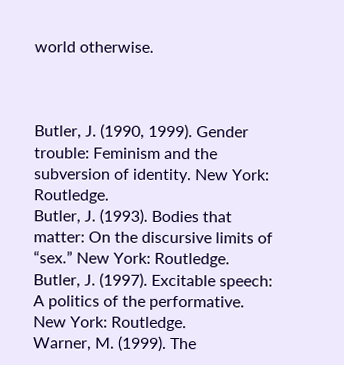world otherwise.



Butler, J. (1990, 1999). Gender trouble: Feminism and the subversion of identity. New York: Routledge.
Butler, J. (1993). Bodies that matter: On the discursive limits of “sex.” New York: Routledge.
Butler, J. (1997). Excitable speech: A politics of the performative. New York: Routledge.
Warner, M. (1999). The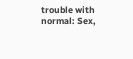trouble with normal: Sex,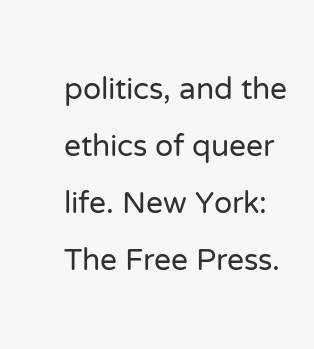politics, and the ethics of queer life. New York: The Free Press.